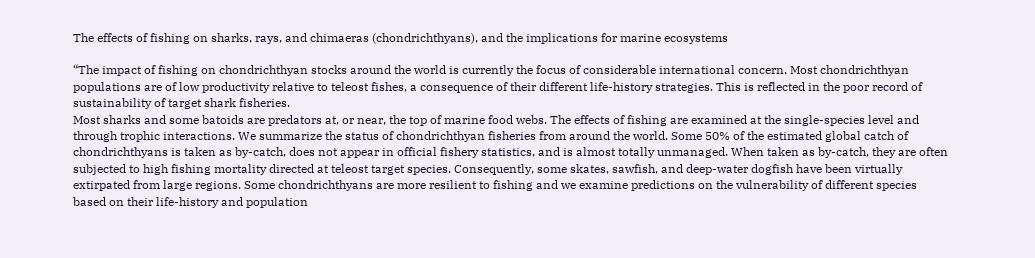The effects of fishing on sharks, rays, and chimaeras (chondrichthyans), and the implications for marine ecosystems

“The impact of fishing on chondrichthyan stocks around the world is currently the focus of considerable international concern. Most chondrichthyan populations are of low productivity relative to teleost fishes, a consequence of their different life-history strategies. This is reflected in the poor record of sustainability of target shark fisheries.
Most sharks and some batoids are predators at, or near, the top of marine food webs. The effects of fishing are examined at the single-species level and through trophic interactions. We summarize the status of chondrichthyan fisheries from around the world. Some 50% of the estimated global catch of chondrichthyans is taken as by-catch, does not appear in official fishery statistics, and is almost totally unmanaged. When taken as by-catch, they are often subjected to high fishing mortality directed at teleost target species. Consequently, some skates, sawfish, and deep-water dogfish have been virtually extirpated from large regions. Some chondrichthyans are more resilient to fishing and we examine predictions on the vulnerability of different species based on their life-history and population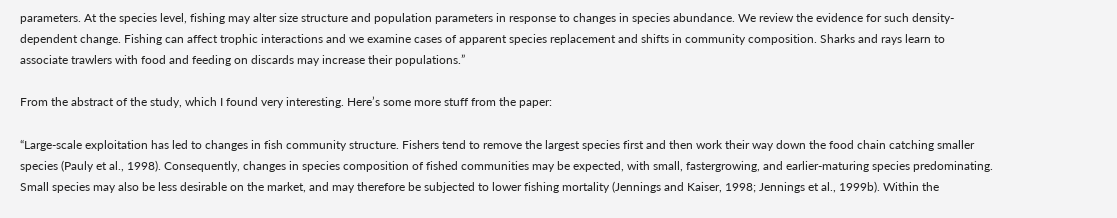parameters. At the species level, fishing may alter size structure and population parameters in response to changes in species abundance. We review the evidence for such density-dependent change. Fishing can affect trophic interactions and we examine cases of apparent species replacement and shifts in community composition. Sharks and rays learn to associate trawlers with food and feeding on discards may increase their populations.”

From the abstract of the study, which I found very interesting. Here’s some more stuff from the paper:

“Large-scale exploitation has led to changes in fish community structure. Fishers tend to remove the largest species first and then work their way down the food chain catching smaller species (Pauly et al., 1998). Consequently, changes in species composition of fished communities may be expected, with small, fastergrowing, and earlier-maturing species predominating. Small species may also be less desirable on the market, and may therefore be subjected to lower fishing mortality (Jennings and Kaiser, 1998; Jennings et al., 1999b). Within the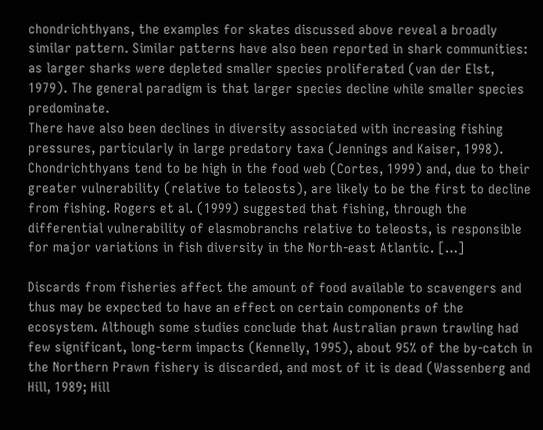chondrichthyans, the examples for skates discussed above reveal a broadly similar pattern. Similar patterns have also been reported in shark communities: as larger sharks were depleted smaller species proliferated (van der Elst, 1979). The general paradigm is that larger species decline while smaller species predominate.
There have also been declines in diversity associated with increasing fishing pressures, particularly in large predatory taxa (Jennings and Kaiser, 1998). Chondrichthyans tend to be high in the food web (Cortes, 1999) and, due to their greater vulnerability (relative to teleosts), are likely to be the first to decline from fishing. Rogers et al. (1999) suggested that fishing, through the differential vulnerability of elasmobranchs relative to teleosts, is responsible for major variations in fish diversity in the North-east Atlantic. […]

Discards from fisheries affect the amount of food available to scavengers and thus may be expected to have an effect on certain components of the ecosystem. Although some studies conclude that Australian prawn trawling had few significant, long-term impacts (Kennelly, 1995), about 95% of the by-catch in the Northern Prawn fishery is discarded, and most of it is dead (Wassenberg and Hill, 1989; Hill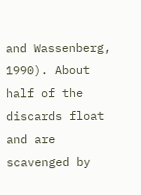and Wassenberg, 1990). About half of the discards float and are scavenged by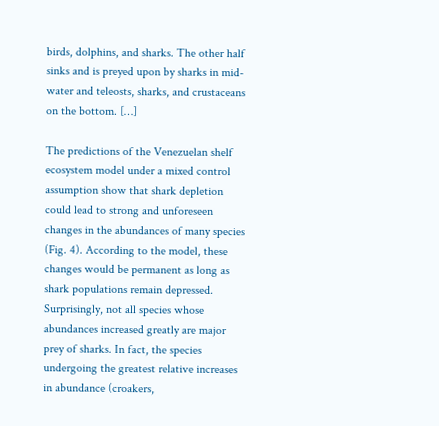birds, dolphins, and sharks. The other half sinks and is preyed upon by sharks in mid-water and teleosts, sharks, and crustaceans on the bottom. […]

The predictions of the Venezuelan shelf ecosystem model under a mixed control assumption show that shark depletion could lead to strong and unforeseen changes in the abundances of many species (Fig. 4). According to the model, these changes would be permanent as long as shark populations remain depressed. Surprisingly, not all species whose abundances increased greatly are major prey of sharks. In fact, the species undergoing the greatest relative increases in abundance (croakers,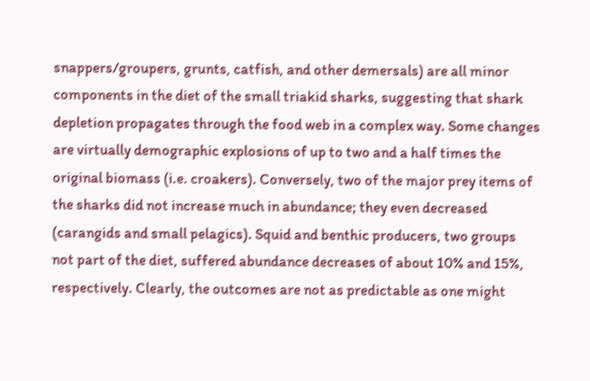snappers/groupers, grunts, catfish, and other demersals) are all minor components in the diet of the small triakid sharks, suggesting that shark depletion propagates through the food web in a complex way. Some changes are virtually demographic explosions of up to two and a half times the original biomass (i.e. croakers). Conversely, two of the major prey items of the sharks did not increase much in abundance; they even decreased (carangids and small pelagics). Squid and benthic producers, two groups not part of the diet, suffered abundance decreases of about 10% and 15%, respectively. Clearly, the outcomes are not as predictable as one might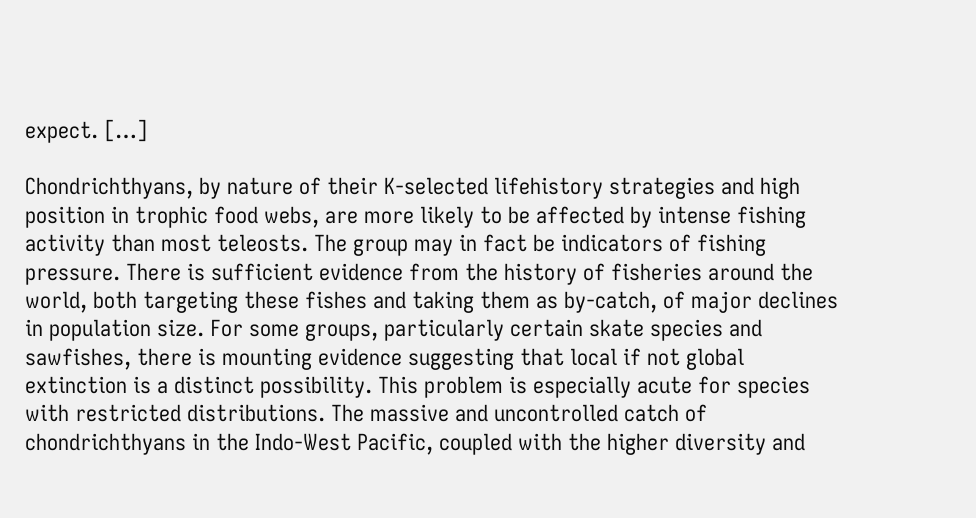expect. […]

Chondrichthyans, by nature of their K-selected lifehistory strategies and high position in trophic food webs, are more likely to be affected by intense fishing activity than most teleosts. The group may in fact be indicators of fishing pressure. There is sufficient evidence from the history of fisheries around the world, both targeting these fishes and taking them as by-catch, of major declines in population size. For some groups, particularly certain skate species and sawfishes, there is mounting evidence suggesting that local if not global extinction is a distinct possibility. This problem is especially acute for species with restricted distributions. The massive and uncontrolled catch of chondrichthyans in the Indo-West Pacific, coupled with the higher diversity and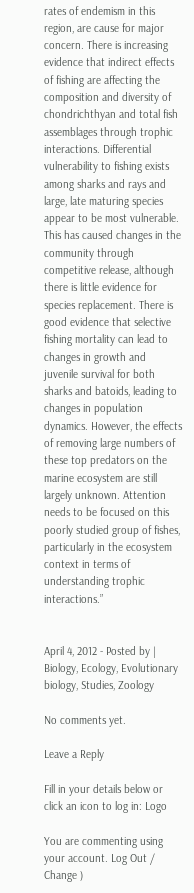rates of endemism in this region, are cause for major concern. There is increasing evidence that indirect effects of fishing are affecting the composition and diversity of chondrichthyan and total fish assemblages through trophic interactions. Differential vulnerability to fishing exists among sharks and rays and large, late maturing species appear to be most vulnerable. This has caused changes in the community through competitive release, although there is little evidence for species replacement. There is good evidence that selective fishing mortality can lead to changes in growth and juvenile survival for both sharks and batoids, leading to changes in population dynamics. However, the effects of removing large numbers of these top predators on the marine ecosystem are still largely unknown. Attention needs to be focused on this poorly studied group of fishes, particularly in the ecosystem context in terms of understanding trophic interactions.”


April 4, 2012 - Posted by | Biology, Ecology, Evolutionary biology, Studies, Zoology

No comments yet.

Leave a Reply

Fill in your details below or click an icon to log in: Logo

You are commenting using your account. Log Out /  Change )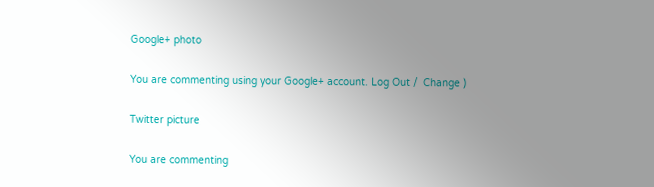Google+ photo

You are commenting using your Google+ account. Log Out /  Change )

Twitter picture

You are commenting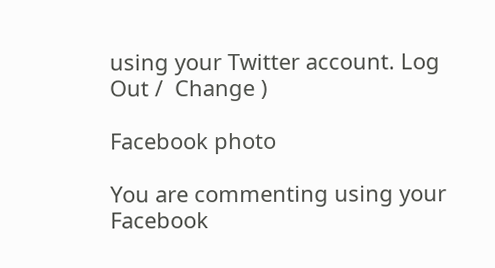using your Twitter account. Log Out /  Change )

Facebook photo

You are commenting using your Facebook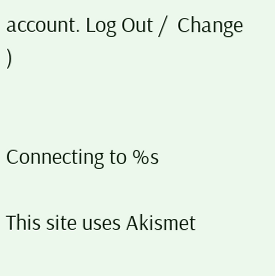account. Log Out /  Change )


Connecting to %s

This site uses Akismet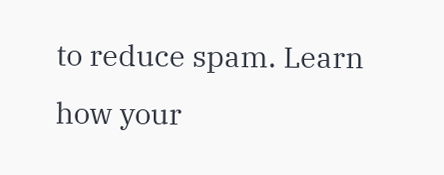to reduce spam. Learn how your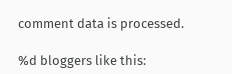comment data is processed.

%d bloggers like this: